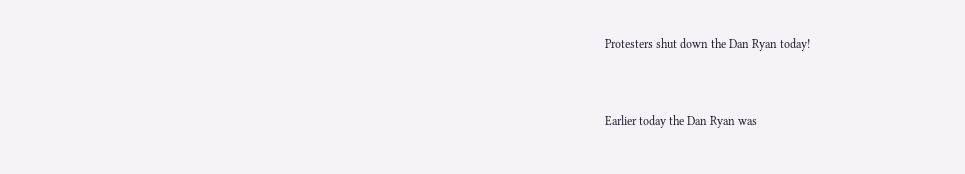Protesters shut down the Dan Ryan today!


Earlier today the Dan Ryan was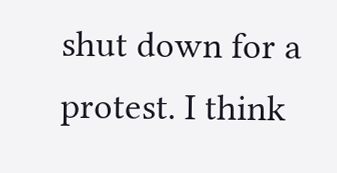shut down for a protest. I think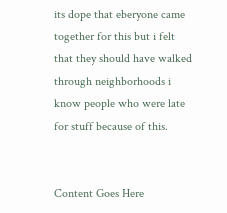its dope that eberyone came together for this but i felt that they should have walked through neighborhoods i know people who were late for stuff because of this.


Content Goes Here